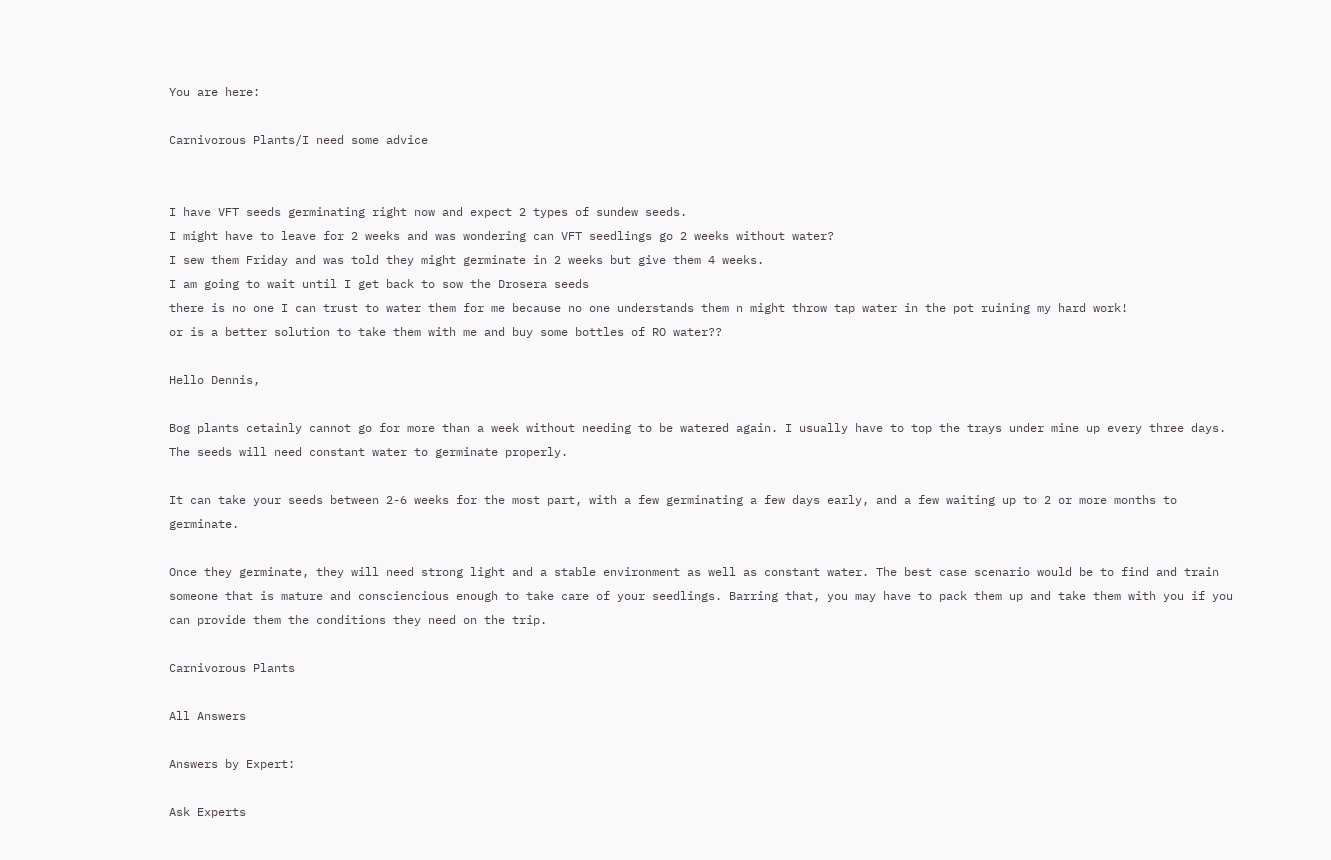You are here:

Carnivorous Plants/I need some advice


I have VFT seeds germinating right now and expect 2 types of sundew seeds.
I might have to leave for 2 weeks and was wondering can VFT seedlings go 2 weeks without water?
I sew them Friday and was told they might germinate in 2 weeks but give them 4 weeks.
I am going to wait until I get back to sow the Drosera seeds
there is no one I can trust to water them for me because no one understands them n might throw tap water in the pot ruining my hard work!
or is a better solution to take them with me and buy some bottles of RO water??

Hello Dennis,

Bog plants cetainly cannot go for more than a week without needing to be watered again. I usually have to top the trays under mine up every three days. The seeds will need constant water to germinate properly.

It can take your seeds between 2-6 weeks for the most part, with a few germinating a few days early, and a few waiting up to 2 or more months to germinate.

Once they germinate, they will need strong light and a stable environment as well as constant water. The best case scenario would be to find and train someone that is mature and consciencious enough to take care of your seedlings. Barring that, you may have to pack them up and take them with you if you can provide them the conditions they need on the trip.

Carnivorous Plants

All Answers

Answers by Expert:

Ask Experts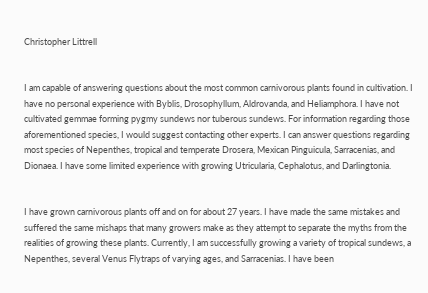Christopher Littrell


I am capable of answering questions about the most common carnivorous plants found in cultivation. I have no personal experience with Byblis, Drosophyllum, Aldrovanda, and Heliamphora. I have not cultivated gemmae forming pygmy sundews nor tuberous sundews. For information regarding those aforementioned species, I would suggest contacting other experts. I can answer questions regarding most species of Nepenthes, tropical and temperate Drosera, Mexican Pinguicula, Sarracenias, and Dionaea. I have some limited experience with growing Utricularia, Cephalotus, and Darlingtonia.


I have grown carnivorous plants off and on for about 27 years. I have made the same mistakes and suffered the same mishaps that many growers make as they attempt to separate the myths from the realities of growing these plants. Currently, I am successfully growing a variety of tropical sundews, a Nepenthes, several Venus Flytraps of varying ages, and Sarracenias. I have been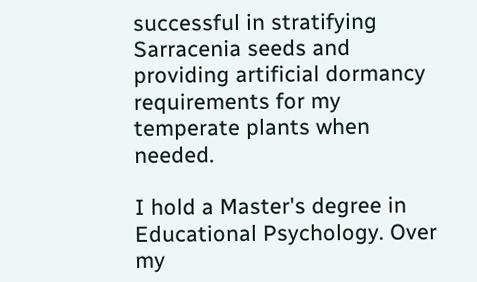successful in stratifying Sarracenia seeds and providing artificial dormancy requirements for my temperate plants when needed.

I hold a Master's degree in Educational Psychology. Over my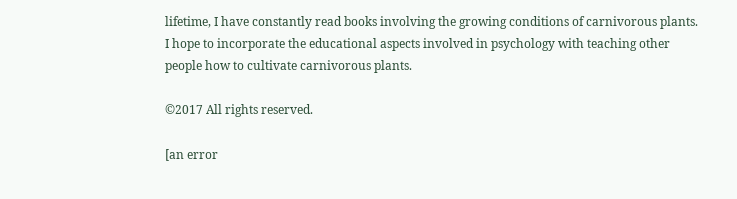lifetime, I have constantly read books involving the growing conditions of carnivorous plants. I hope to incorporate the educational aspects involved in psychology with teaching other people how to cultivate carnivorous plants.

©2017 All rights reserved.

[an error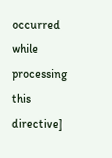occurred while processing this directive]